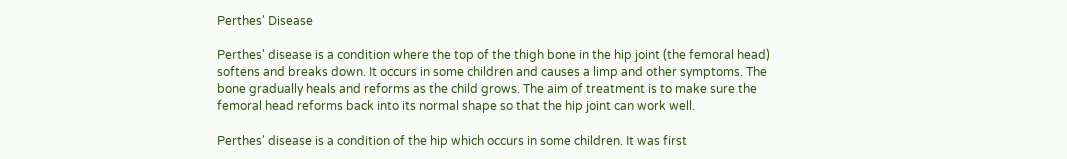Perthes' Disease

Perthes' disease is a condition where the top of the thigh bone in the hip joint (the femoral head) softens and breaks down. It occurs in some children and causes a limp and other symptoms. The bone gradually heals and reforms as the child grows. The aim of treatment is to make sure the femoral head reforms back into its normal shape so that the hip joint can work well.

Perthes' disease is a condition of the hip which occurs in some children. It was first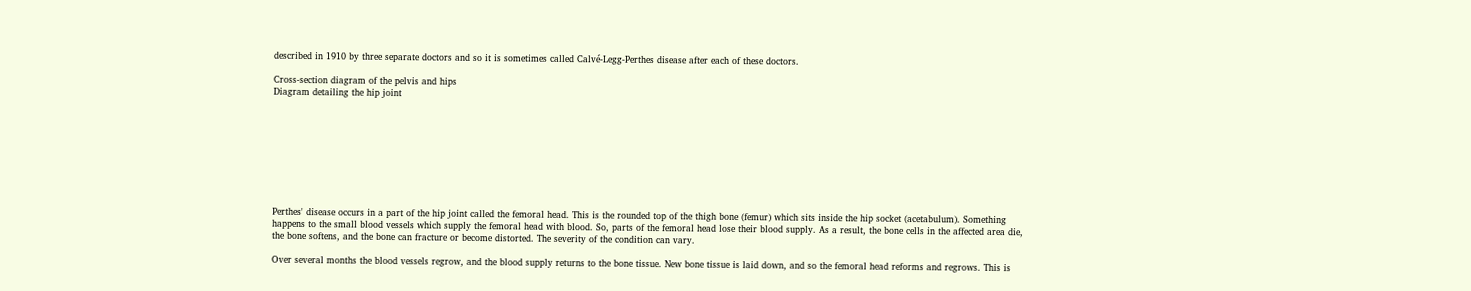described in 1910 by three separate doctors and so it is sometimes called Calvé-Legg-Perthes disease after each of these doctors.

Cross-section diagram of the pelvis and hips
Diagram detailing the hip joint









Perthes' disease occurs in a part of the hip joint called the femoral head. This is the rounded top of the thigh bone (femur) which sits inside the hip socket (acetabulum). Something happens to the small blood vessels which supply the femoral head with blood. So, parts of the femoral head lose their blood supply. As a result, the bone cells in the affected area die, the bone softens, and the bone can fracture or become distorted. The severity of the condition can vary.

Over several months the blood vessels regrow, and the blood supply returns to the bone tissue. New bone tissue is laid down, and so the femoral head reforms and regrows. This is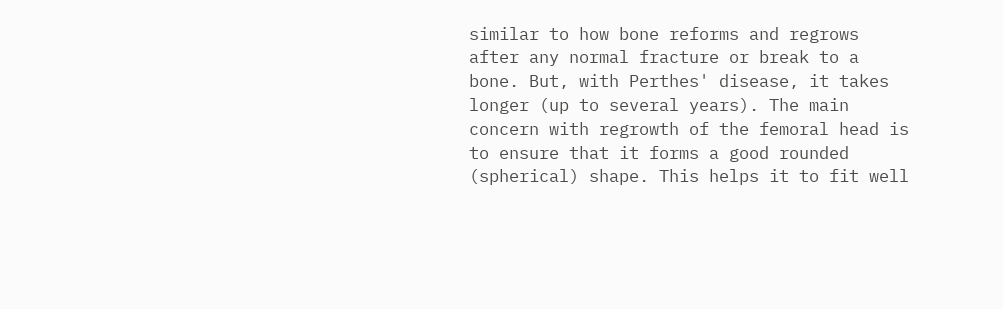similar to how bone reforms and regrows after any normal fracture or break to a bone. But, with Perthes' disease, it takes longer (up to several years). The main concern with regrowth of the femoral head is to ensure that it forms a good rounded (spherical) shape. This helps it to fit well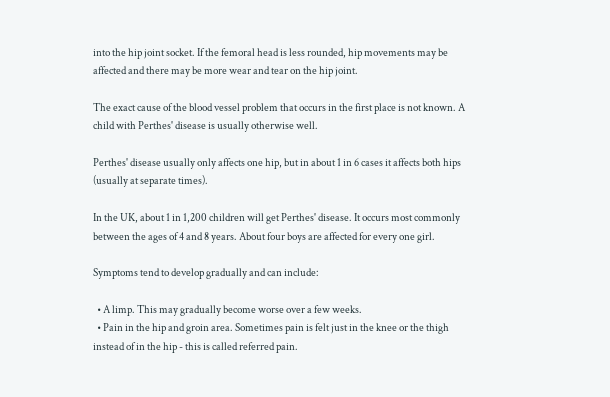into the hip joint socket. If the femoral head is less rounded, hip movements may be affected and there may be more wear and tear on the hip joint.

The exact cause of the blood vessel problem that occurs in the first place is not known. A child with Perthes' disease is usually otherwise well.

Perthes' disease usually only affects one hip, but in about 1 in 6 cases it affects both hips (usually at separate times).

In the UK, about 1 in 1,200 children will get Perthes' disease. It occurs most commonly between the ages of 4 and 8 years. About four boys are affected for every one girl.

Symptoms tend to develop gradually and can include:

  • A limp. This may gradually become worse over a few weeks.
  • Pain in the hip and groin area. Sometimes pain is felt just in the knee or the thigh instead of in the hip - this is called referred pain.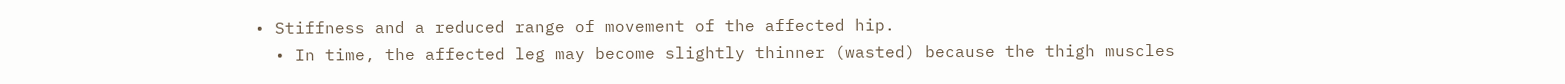• Stiffness and a reduced range of movement of the affected hip.
  • In time, the affected leg may become slightly thinner (wasted) because the thigh muscles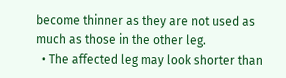become thinner as they are not used as much as those in the other leg.
  • The affected leg may look shorter than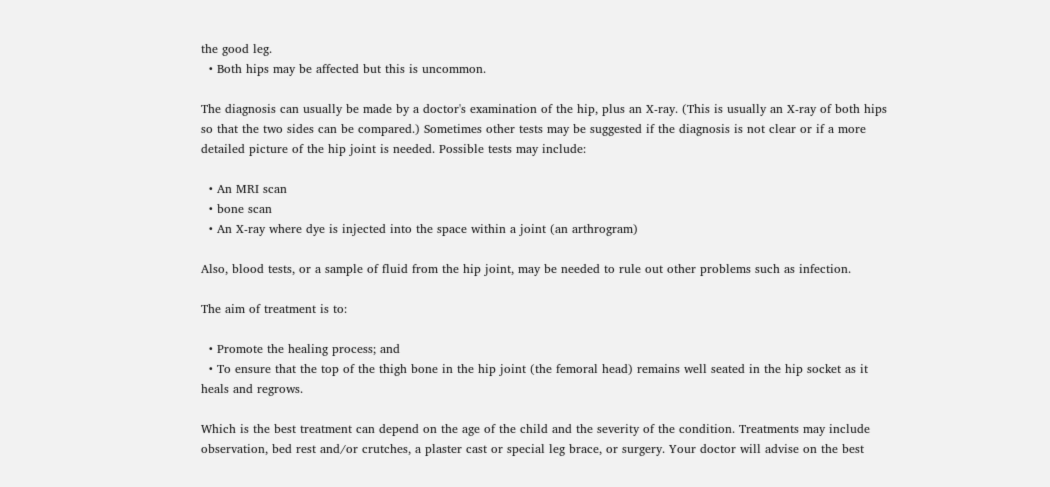the good leg.
  • Both hips may be affected but this is uncommon.

The diagnosis can usually be made by a doctor's examination of the hip, plus an X-ray. (This is usually an X-ray of both hips so that the two sides can be compared.) Sometimes other tests may be suggested if the diagnosis is not clear or if a more detailed picture of the hip joint is needed. Possible tests may include:

  • An MRI scan
  • bone scan
  • An X-ray where dye is injected into the space within a joint (an arthrogram)

Also, blood tests, or a sample of fluid from the hip joint, may be needed to rule out other problems such as infection.

The aim of treatment is to:

  • Promote the healing process; and
  • To ensure that the top of the thigh bone in the hip joint (the femoral head) remains well seated in the hip socket as it heals and regrows.

Which is the best treatment can depend on the age of the child and the severity of the condition. Treatments may include observation, bed rest and/or crutches, a plaster cast or special leg brace, or surgery. Your doctor will advise on the best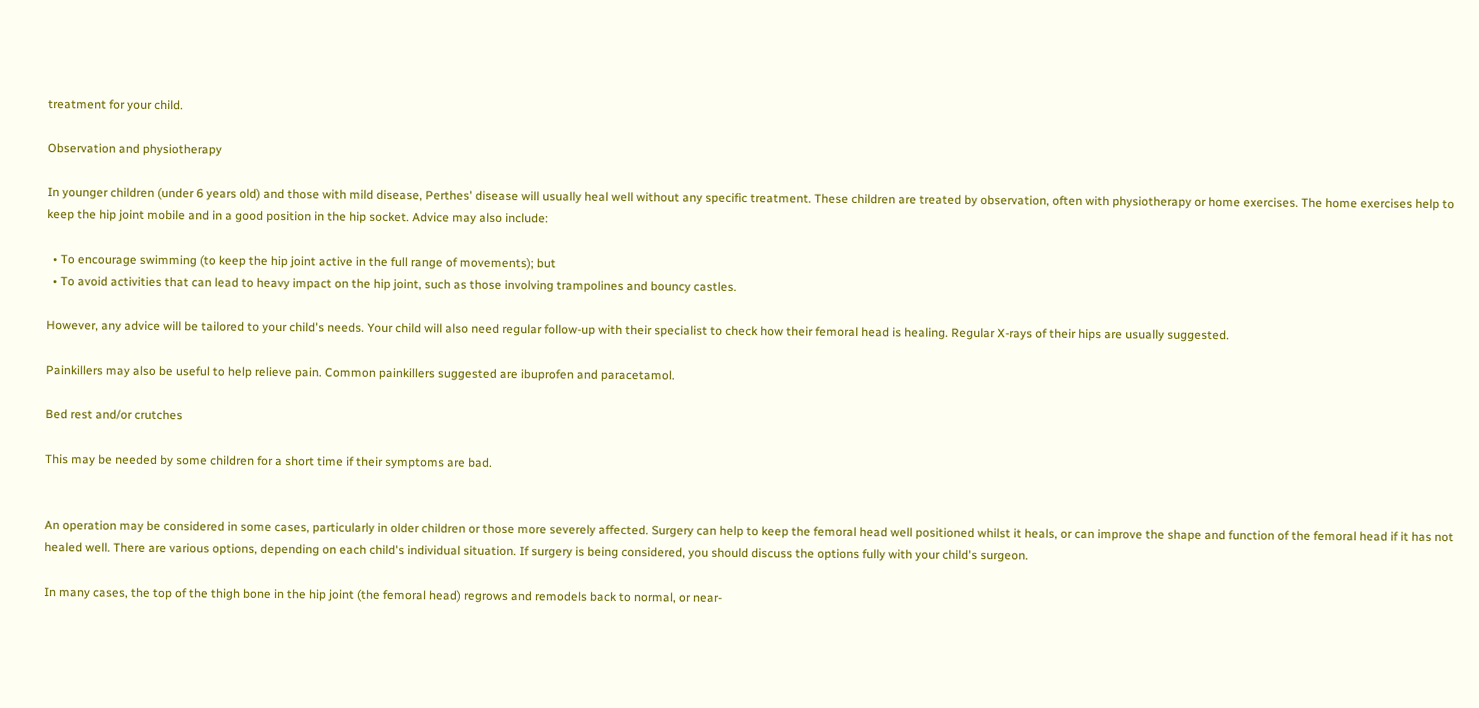treatment for your child.

Observation and physiotherapy

In younger children (under 6 years old) and those with mild disease, Perthes' disease will usually heal well without any specific treatment. These children are treated by observation, often with physiotherapy or home exercises. The home exercises help to keep the hip joint mobile and in a good position in the hip socket. Advice may also include:

  • To encourage swimming (to keep the hip joint active in the full range of movements); but
  • To avoid activities that can lead to heavy impact on the hip joint, such as those involving trampolines and bouncy castles.

However, any advice will be tailored to your child's needs. Your child will also need regular follow-up with their specialist to check how their femoral head is healing. Regular X-rays of their hips are usually suggested.

Painkillers may also be useful to help relieve pain. Common painkillers suggested are ibuprofen and paracetamol.

Bed rest and/or crutches

This may be needed by some children for a short time if their symptoms are bad.


An operation may be considered in some cases, particularly in older children or those more severely affected. Surgery can help to keep the femoral head well positioned whilst it heals, or can improve the shape and function of the femoral head if it has not healed well. There are various options, depending on each child's individual situation. If surgery is being considered, you should discuss the options fully with your child's surgeon.

In many cases, the top of the thigh bone in the hip joint (the femoral head) regrows and remodels back to normal, or near-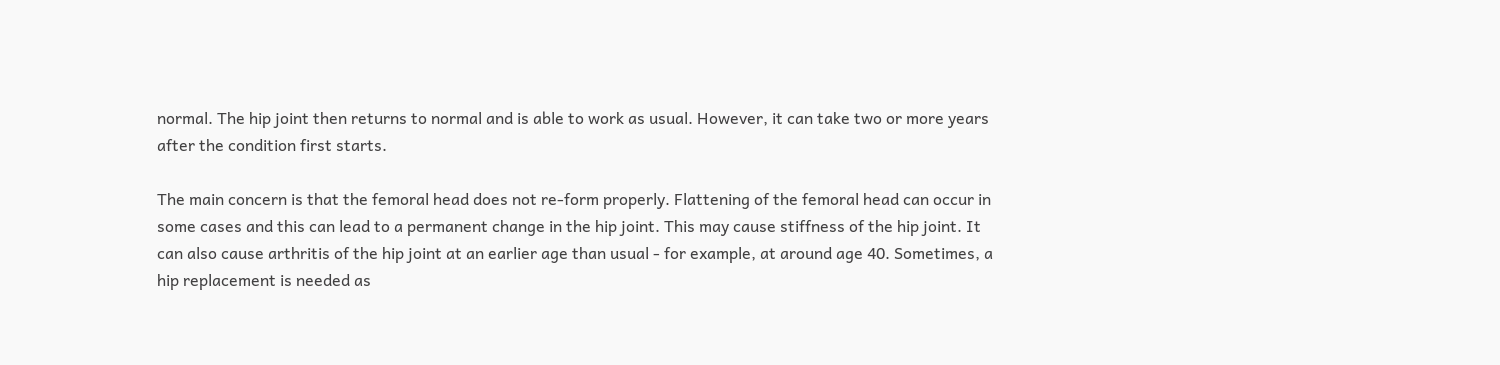normal. The hip joint then returns to normal and is able to work as usual. However, it can take two or more years after the condition first starts.

The main concern is that the femoral head does not re-form properly. Flattening of the femoral head can occur in some cases and this can lead to a permanent change in the hip joint. This may cause stiffness of the hip joint. It can also cause arthritis of the hip joint at an earlier age than usual - for example, at around age 40. Sometimes, a hip replacement is needed as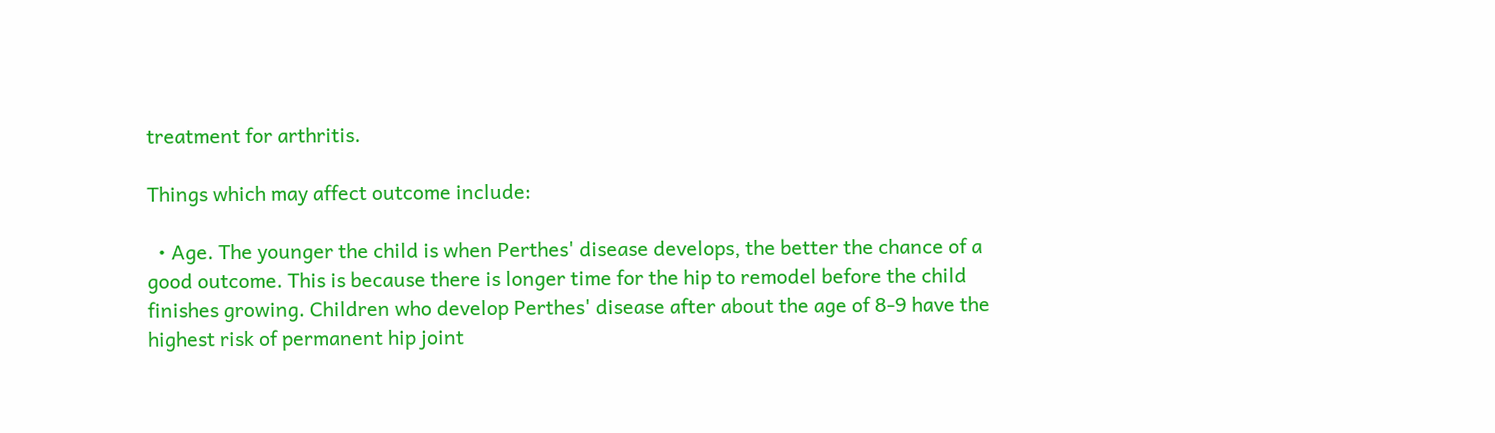treatment for arthritis.

Things which may affect outcome include:

  • Age. The younger the child is when Perthes' disease develops, the better the chance of a good outcome. This is because there is longer time for the hip to remodel before the child finishes growing. Children who develop Perthes' disease after about the age of 8-9 have the highest risk of permanent hip joint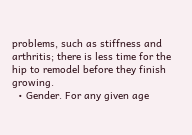problems, such as stiffness and arthritis; there is less time for the hip to remodel before they finish growing.
  • Gender. For any given age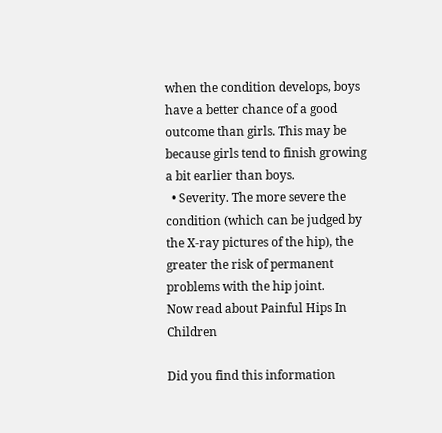when the condition develops, boys have a better chance of a good outcome than girls. This may be because girls tend to finish growing a bit earlier than boys.
  • Severity. The more severe the condition (which can be judged by the X-ray pictures of the hip), the greater the risk of permanent problems with the hip joint.
Now read about Painful Hips In Children

Did you find this information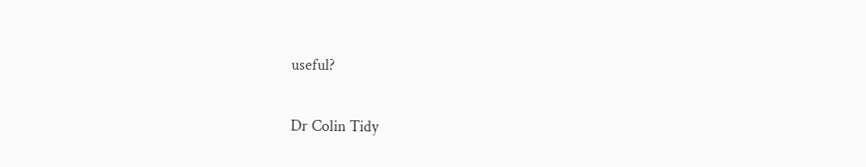useful?

Dr Colin Tidy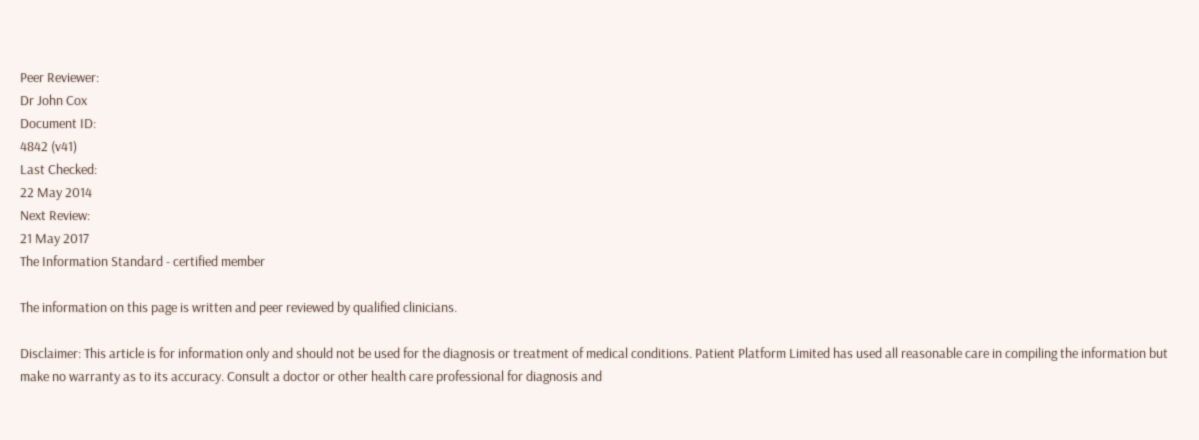Peer Reviewer:
Dr John Cox
Document ID:
4842 (v41)
Last Checked:
22 May 2014
Next Review:
21 May 2017
The Information Standard - certified member

The information on this page is written and peer reviewed by qualified clinicians.

Disclaimer: This article is for information only and should not be used for the diagnosis or treatment of medical conditions. Patient Platform Limited has used all reasonable care in compiling the information but make no warranty as to its accuracy. Consult a doctor or other health care professional for diagnosis and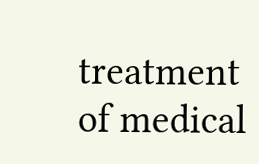treatment of medical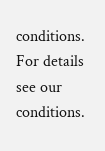conditions. For details see our conditions.